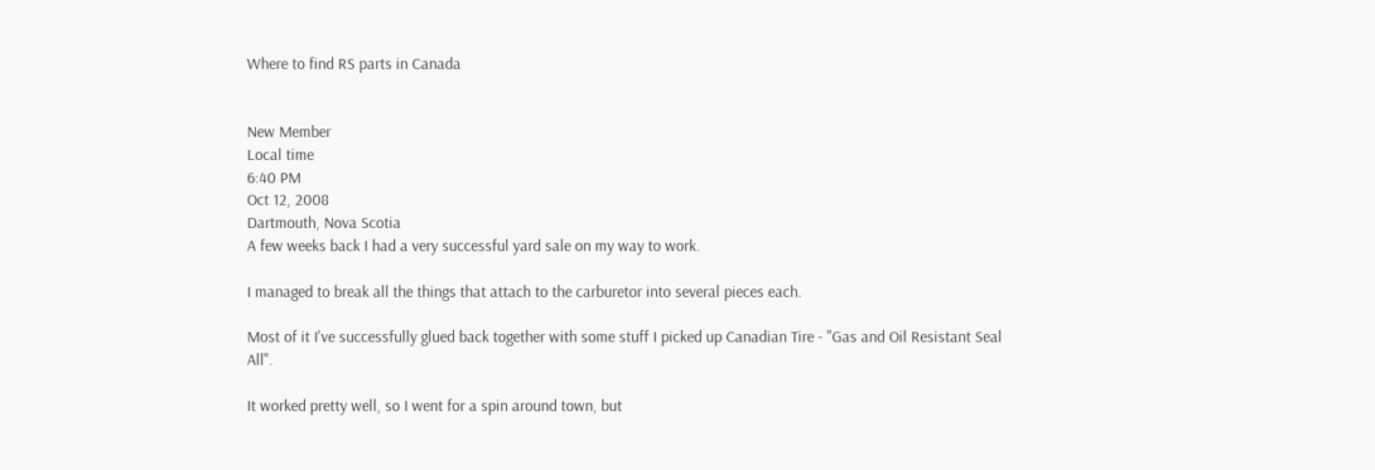Where to find RS parts in Canada


New Member
Local time
6:40 PM
Oct 12, 2008
Dartmouth, Nova Scotia
A few weeks back I had a very successful yard sale on my way to work.

I managed to break all the things that attach to the carburetor into several pieces each.

Most of it I've successfully glued back together with some stuff I picked up Canadian Tire - "Gas and Oil Resistant Seal All".

It worked pretty well, so I went for a spin around town, but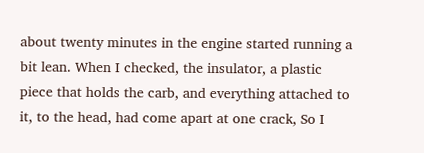about twenty minutes in the engine started running a bit lean. When I checked, the insulator, a plastic piece that holds the carb, and everything attached to it, to the head, had come apart at one crack, So I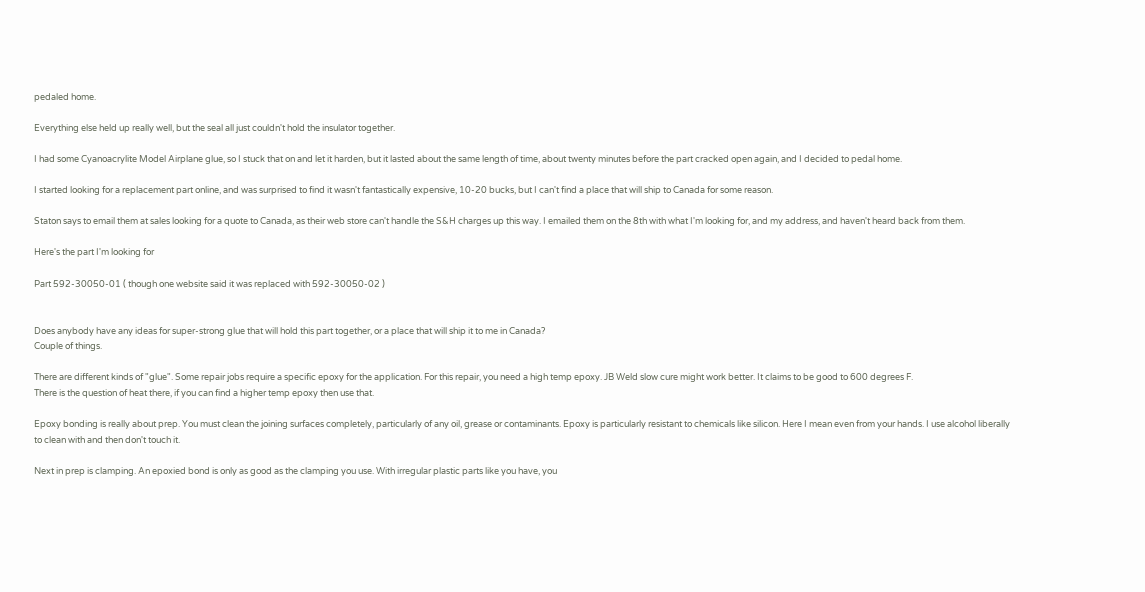pedaled home.

Everything else held up really well, but the seal all just couldn't hold the insulator together.

I had some Cyanoacrylite Model Airplane glue, so I stuck that on and let it harden, but it lasted about the same length of time, about twenty minutes before the part cracked open again, and I decided to pedal home.

I started looking for a replacement part online, and was surprised to find it wasn't fantastically expensive, 10-20 bucks, but I can't find a place that will ship to Canada for some reason.

Staton says to email them at sales looking for a quote to Canada, as their web store can't handle the S&H charges up this way. I emailed them on the 8th with what I'm looking for, and my address, and haven't heard back from them.

Here's the part I'm looking for

Part 592-30050-01 ( though one website said it was replaced with 592-30050-02 )


Does anybody have any ideas for super-strong glue that will hold this part together, or a place that will ship it to me in Canada?
Couple of things.

There are different kinds of "glue". Some repair jobs require a specific epoxy for the application. For this repair, you need a high temp epoxy. JB Weld slow cure might work better. It claims to be good to 600 degrees F.
There is the question of heat there, if you can find a higher temp epoxy then use that.

Epoxy bonding is really about prep. You must clean the joining surfaces completely, particularly of any oil, grease or contaminants. Epoxy is particularly resistant to chemicals like silicon. Here I mean even from your hands. I use alcohol liberally to clean with and then don't touch it.

Next in prep is clamping. An epoxied bond is only as good as the clamping you use. With irregular plastic parts like you have, you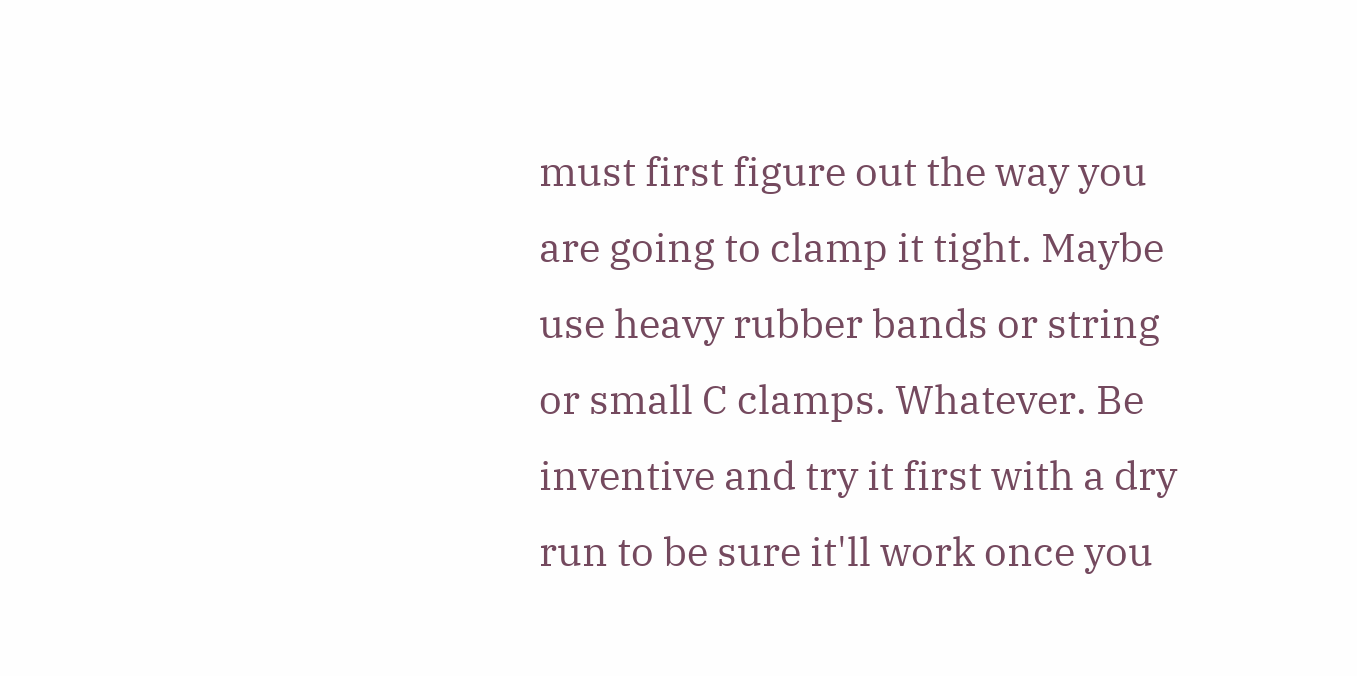must first figure out the way you are going to clamp it tight. Maybe use heavy rubber bands or string or small C clamps. Whatever. Be inventive and try it first with a dry run to be sure it'll work once you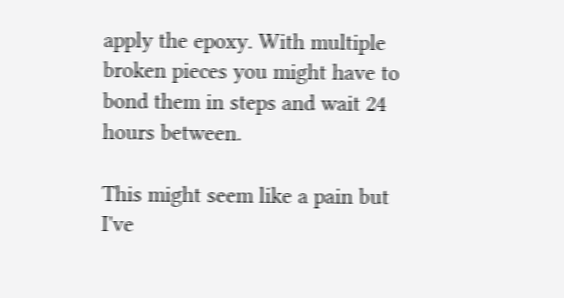apply the epoxy. With multiple broken pieces you might have to bond them in steps and wait 24 hours between.

This might seem like a pain but I've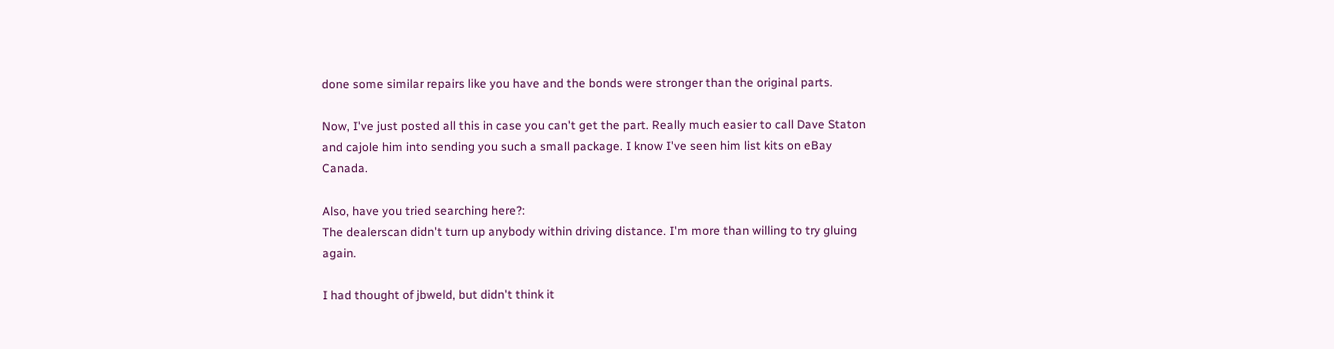done some similar repairs like you have and the bonds were stronger than the original parts.

Now, I've just posted all this in case you can't get the part. Really much easier to call Dave Staton and cajole him into sending you such a small package. I know I've seen him list kits on eBay Canada.

Also, have you tried searching here?:
The dealerscan didn't turn up anybody within driving distance. I'm more than willing to try gluing again.

I had thought of jbweld, but didn't think it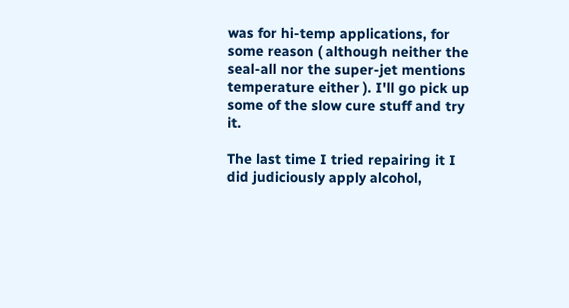was for hi-temp applications, for some reason ( although neither the seal-all nor the super-jet mentions temperature either ). I'll go pick up some of the slow cure stuff and try it.

The last time I tried repairing it I did judiciously apply alcohol,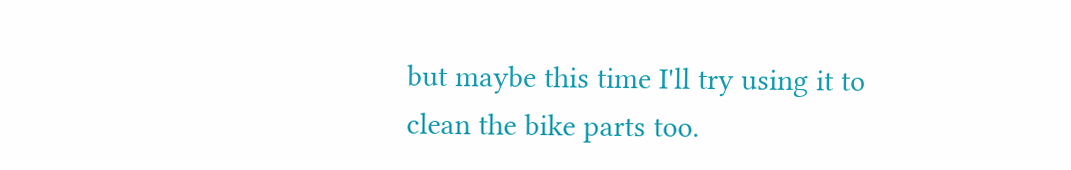but maybe this time I'll try using it to clean the bike parts too.